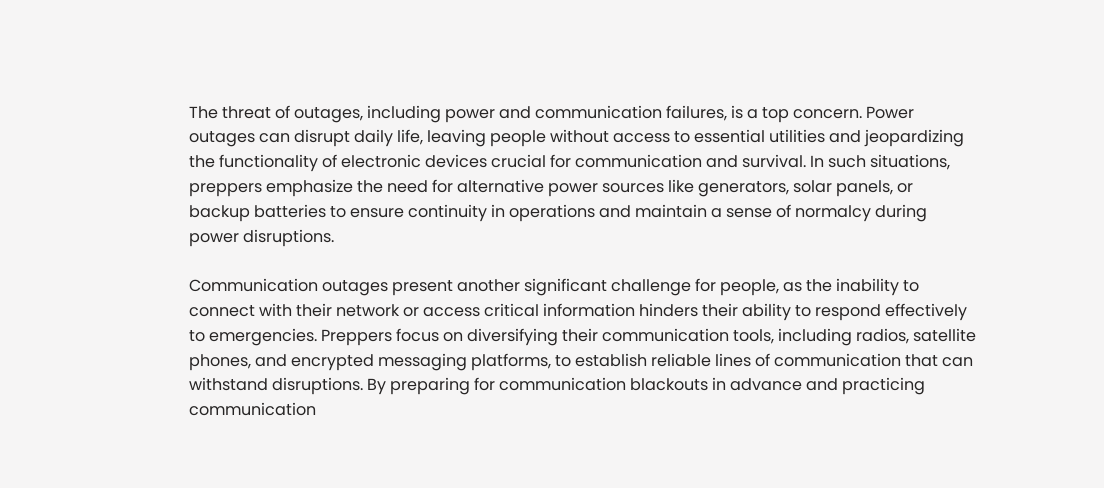The threat of outages, including power and communication failures, is a top concern. Power outages can disrupt daily life, leaving people without access to essential utilities and jeopardizing the functionality of electronic devices crucial for communication and survival. In such situations, preppers emphasize the need for alternative power sources like generators, solar panels, or backup batteries to ensure continuity in operations and maintain a sense of normalcy during power disruptions.

Communication outages present another significant challenge for people, as the inability to connect with their network or access critical information hinders their ability to respond effectively to emergencies. Preppers focus on diversifying their communication tools, including radios, satellite phones, and encrypted messaging platforms, to establish reliable lines of communication that can withstand disruptions. By preparing for communication blackouts in advance and practicing communication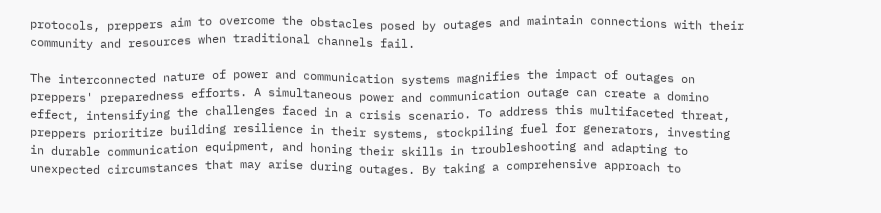protocols, preppers aim to overcome the obstacles posed by outages and maintain connections with their community and resources when traditional channels fail.

The interconnected nature of power and communication systems magnifies the impact of outages on preppers' preparedness efforts. A simultaneous power and communication outage can create a domino effect, intensifying the challenges faced in a crisis scenario. To address this multifaceted threat, preppers prioritize building resilience in their systems, stockpiling fuel for generators, investing in durable communication equipment, and honing their skills in troubleshooting and adapting to unexpected circumstances that may arise during outages. By taking a comprehensive approach to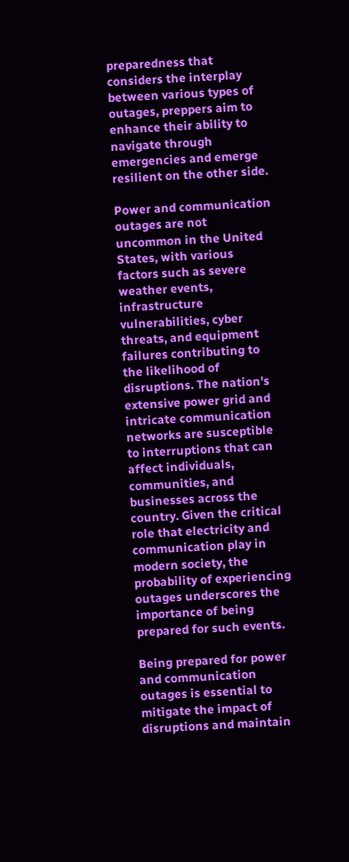preparedness that considers the interplay between various types of outages, preppers aim to enhance their ability to navigate through emergencies and emerge resilient on the other side.

Power and communication outages are not uncommon in the United States, with various factors such as severe weather events, infrastructure vulnerabilities, cyber threats, and equipment failures contributing to the likelihood of disruptions. The nation's extensive power grid and intricate communication networks are susceptible to interruptions that can affect individuals, communities, and businesses across the country. Given the critical role that electricity and communication play in modern society, the probability of experiencing outages underscores the importance of being prepared for such events.

Being prepared for power and communication outages is essential to mitigate the impact of disruptions and maintain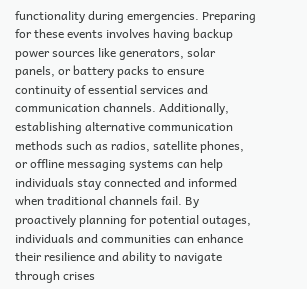functionality during emergencies. Preparing for these events involves having backup power sources like generators, solar panels, or battery packs to ensure continuity of essential services and communication channels. Additionally, establishing alternative communication methods such as radios, satellite phones, or offline messaging systems can help individuals stay connected and informed when traditional channels fail. By proactively planning for potential outages, individuals and communities can enhance their resilience and ability to navigate through crises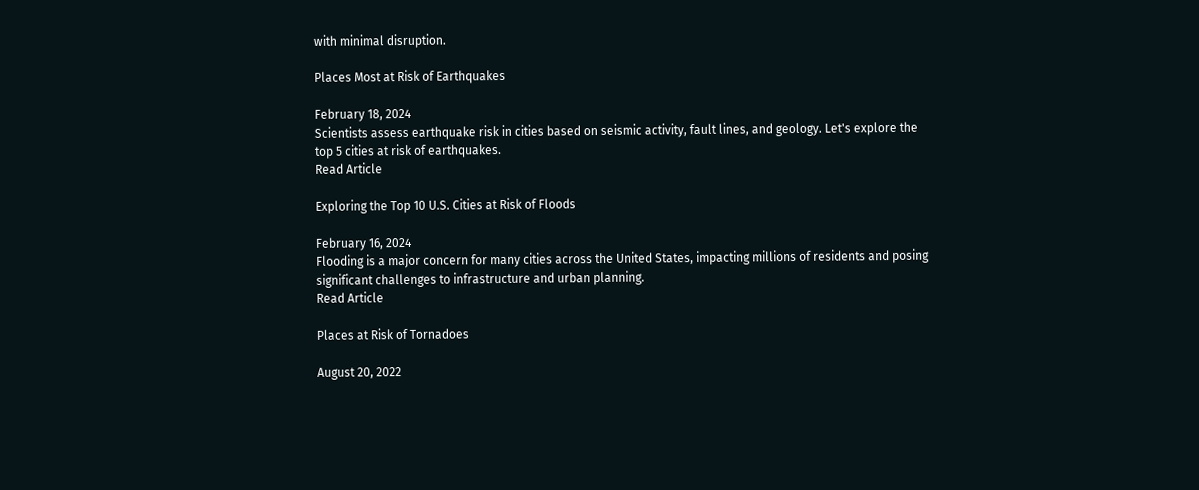with minimal disruption.

Places Most at Risk of Earthquakes

February 18, 2024
Scientists assess earthquake risk in cities based on seismic activity, fault lines, and geology. Let's explore the top 5 cities at risk of earthquakes.
Read Article

Exploring the Top 10 U.S. Cities at Risk of Floods

February 16, 2024
Flooding is a major concern for many cities across the United States, impacting millions of residents and posing significant challenges to infrastructure and urban planning.
Read Article

Places at Risk of Tornadoes

August 20, 2022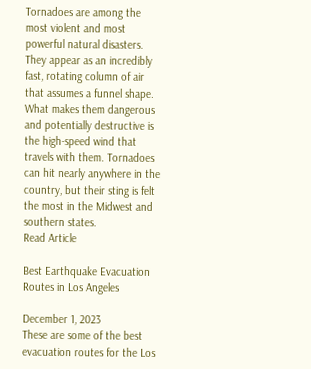Tornadoes are among the most violent and most powerful natural disasters. They appear as an incredibly fast, rotating column of air that assumes a funnel shape. What makes them dangerous and potentially destructive is the high-speed wind that travels with them. Tornadoes can hit nearly anywhere in the country, but their sting is felt the most in the Midwest and southern states.
Read Article

Best Earthquake Evacuation Routes in Los Angeles

December 1, 2023
These are some of the best evacuation routes for the Los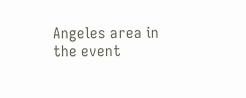Angeles area in the event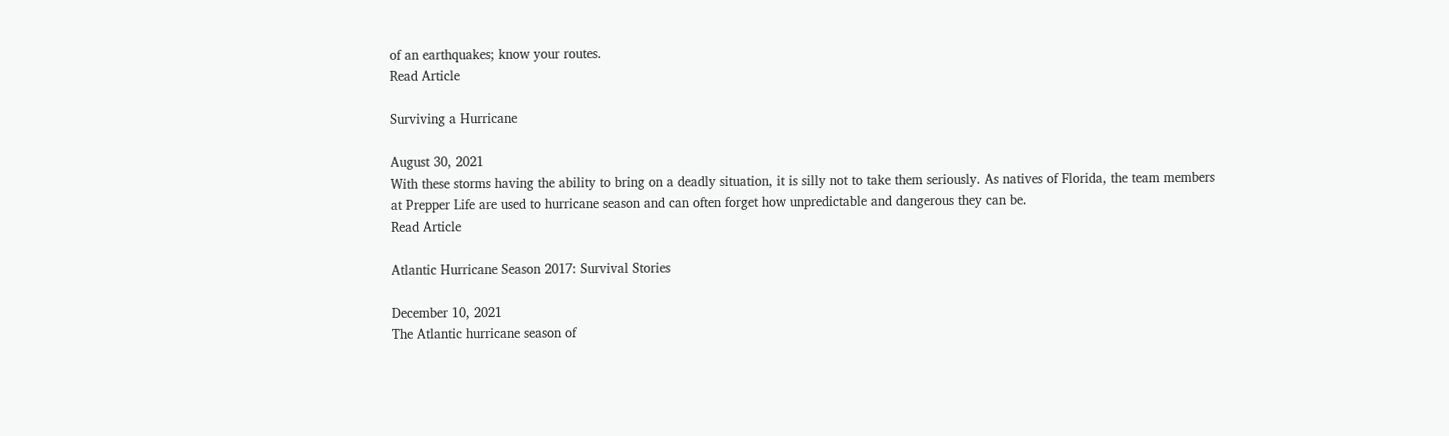of an earthquakes; know your routes.
Read Article

Surviving a Hurricane

August 30, 2021
With these storms having the ability to bring on a deadly situation, it is silly not to take them seriously. As natives of Florida, the team members at Prepper Life are used to hurricane season and can often forget how unpredictable and dangerous they can be.
Read Article

Atlantic Hurricane Season 2017: Survival Stories

December 10, 2021
The Atlantic hurricane season of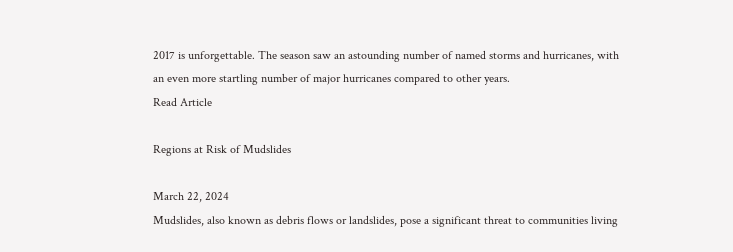2017 is unforgettable. The season saw an astounding number of named storms and hurricanes, with an even more startling number of major hurricanes compared to other years.
Read Article

Regions at Risk of Mudslides

March 22, 2024
Mudslides, also known as debris flows or landslides, pose a significant threat to communities living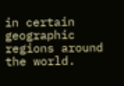in certain geographic regions around the world.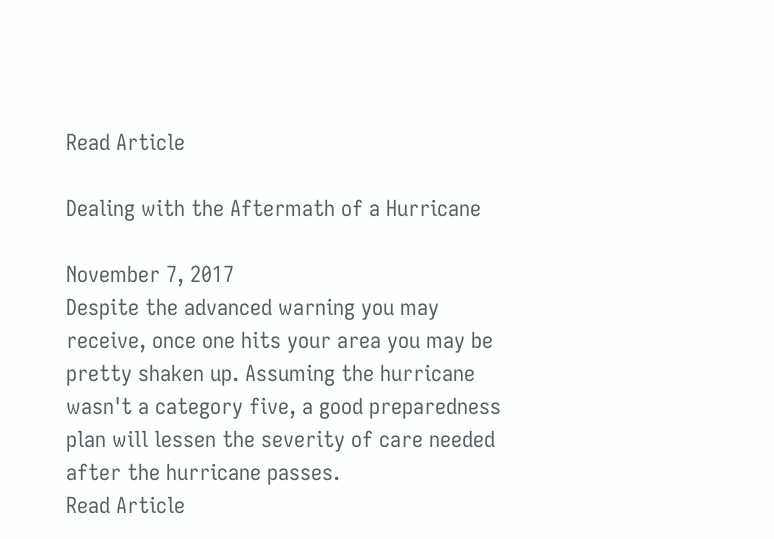Read Article

Dealing with the Aftermath of a Hurricane

November 7, 2017
Despite the advanced warning you may receive, once one hits your area you may be pretty shaken up. Assuming the hurricane wasn't a category five, a good preparedness plan will lessen the severity of care needed after the hurricane passes.
Read Article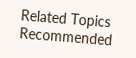Related Topics
Recommended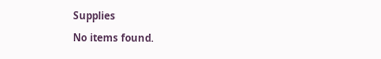Supplies
No items found.